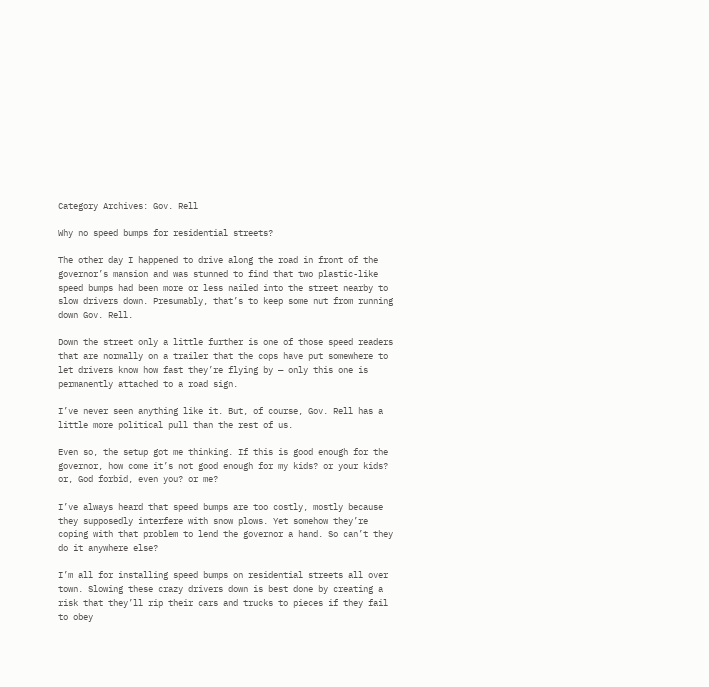Category Archives: Gov. Rell

Why no speed bumps for residential streets?

The other day I happened to drive along the road in front of the governor’s mansion and was stunned to find that two plastic-like speed bumps had been more or less nailed into the street nearby to slow drivers down. Presumably, that’s to keep some nut from running down Gov. Rell.

Down the street only a little further is one of those speed readers that are normally on a trailer that the cops have put somewhere to let drivers know how fast they’re flying by — only this one is permanently attached to a road sign.

I’ve never seen anything like it. But, of course, Gov. Rell has a little more political pull than the rest of us.

Even so, the setup got me thinking. If this is good enough for the governor, how come it’s not good enough for my kids? or your kids? or, God forbid, even you? or me?

I’ve always heard that speed bumps are too costly, mostly because they supposedly interfere with snow plows. Yet somehow they’re coping with that problem to lend the governor a hand. So can’t they do it anywhere else?

I’m all for installing speed bumps on residential streets all over town. Slowing these crazy drivers down is best done by creating a risk that they’ll rip their cars and trucks to pieces if they fail to obey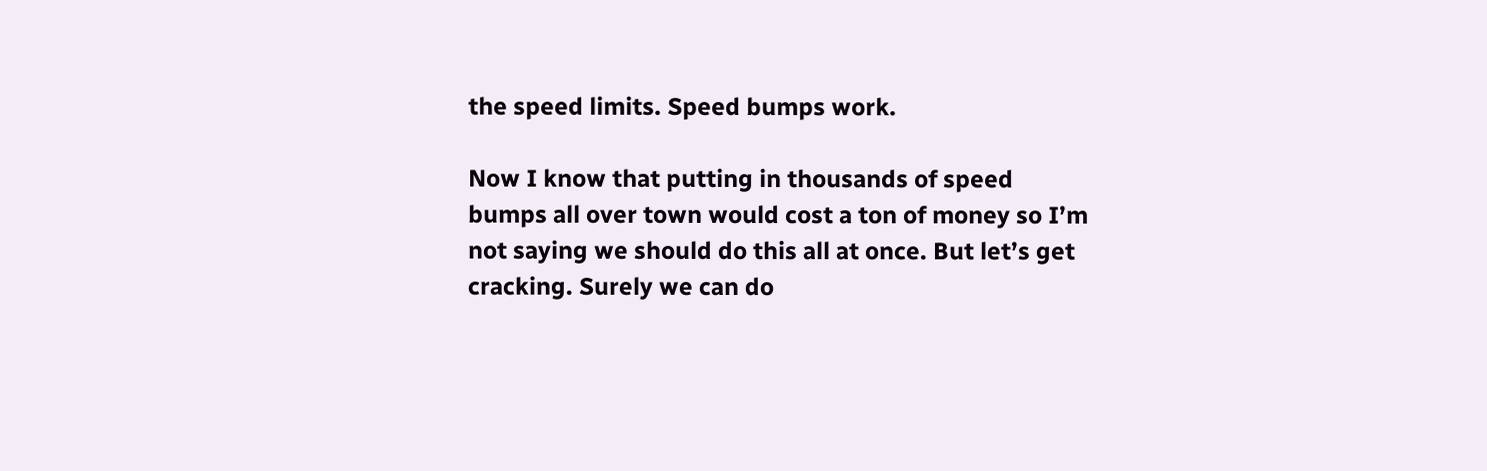the speed limits. Speed bumps work.

Now I know that putting in thousands of speed bumps all over town would cost a ton of money so I’m not saying we should do this all at once. But let’s get cracking. Surely we can do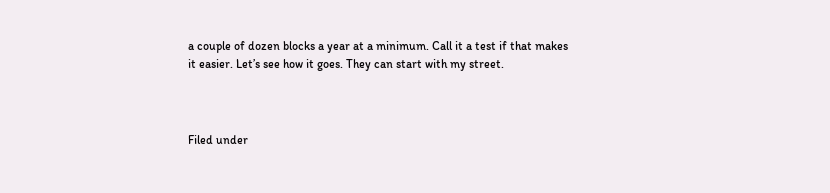a couple of dozen blocks a year at a minimum. Call it a test if that makes it easier. Let’s see how it goes. They can start with my street.



Filed under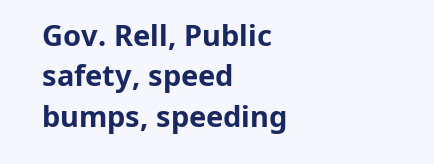Gov. Rell, Public safety, speed bumps, speeding